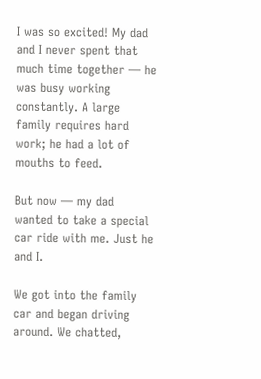I was so excited! My dad and I never spent that much time together — he was busy working constantly. A large family requires hard work; he had a lot of mouths to feed.

But now — my dad wanted to take a special car ride with me. Just he and I.

We got into the family car and began driving around. We chatted,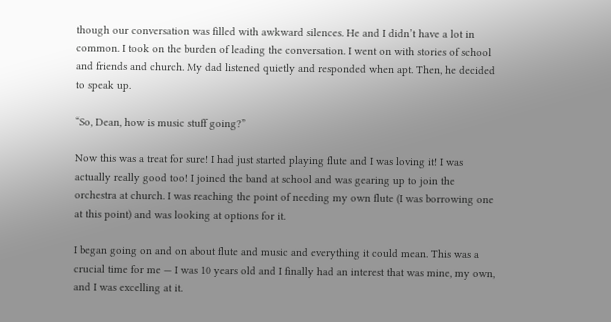though our conversation was filled with awkward silences. He and I didn’t have a lot in common. I took on the burden of leading the conversation. I went on with stories of school and friends and church. My dad listened quietly and responded when apt. Then, he decided to speak up.

“So, Dean, how is music stuff going?”

Now this was a treat for sure! I had just started playing flute and I was loving it! I was actually really good too! I joined the band at school and was gearing up to join the orchestra at church. I was reaching the point of needing my own flute (I was borrowing one at this point) and was looking at options for it.

I began going on and on about flute and music and everything it could mean. This was a crucial time for me — I was 10 years old and I finally had an interest that was mine, my own, and I was excelling at it.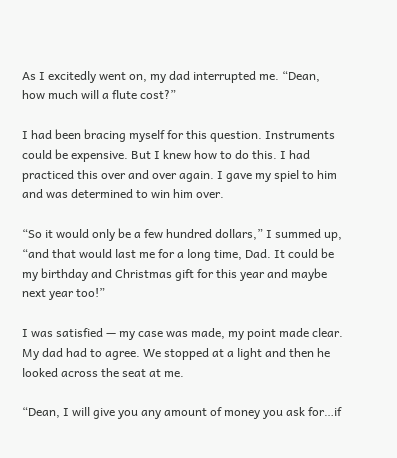As I excitedly went on, my dad interrupted me. “Dean, how much will a flute cost?”

I had been bracing myself for this question. Instruments could be expensive. But I knew how to do this. I had practiced this over and over again. I gave my spiel to him and was determined to win him over.

“So it would only be a few hundred dollars,” I summed up, “and that would last me for a long time, Dad. It could be my birthday and Christmas gift for this year and maybe next year too!”

I was satisfied — my case was made, my point made clear. My dad had to agree. We stopped at a light and then he looked across the seat at me.

“Dean, I will give you any amount of money you ask for…if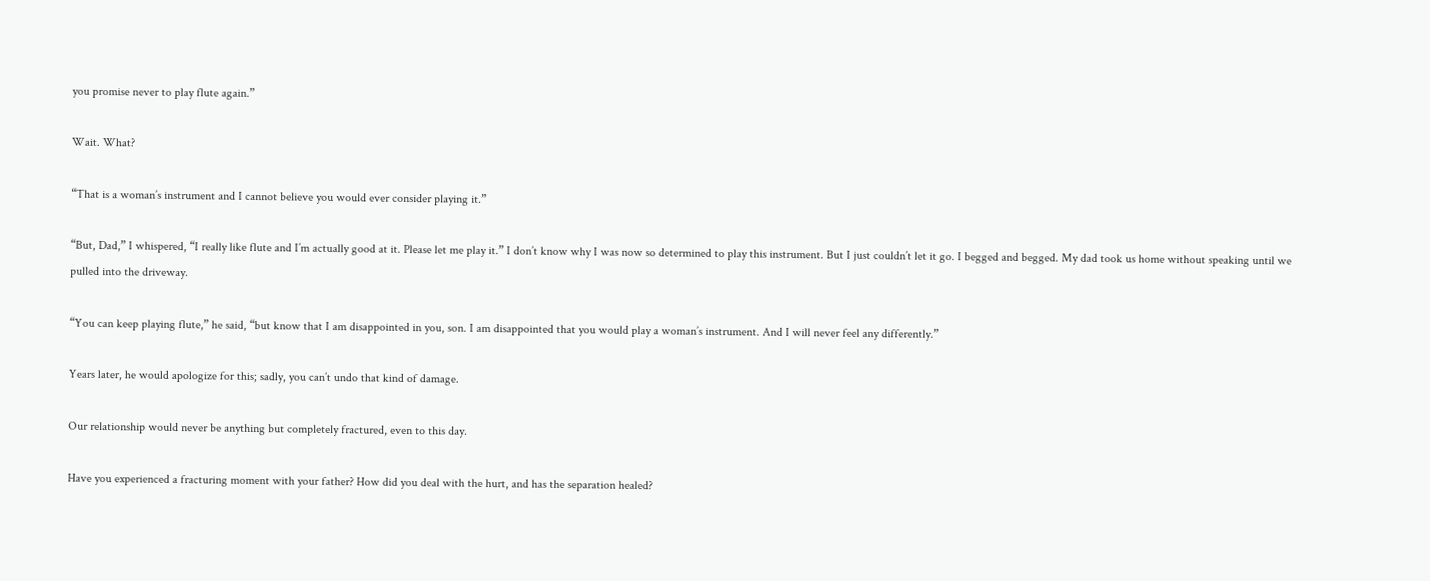you promise never to play flute again.”

Wait. What?

“That is a woman’s instrument and I cannot believe you would ever consider playing it.”

“But, Dad,” I whispered, “I really like flute and I’m actually good at it. Please let me play it.” I don’t know why I was now so determined to play this instrument. But I just couldn’t let it go. I begged and begged. My dad took us home without speaking until we pulled into the driveway.

“You can keep playing flute,” he said, “but know that I am disappointed in you, son. I am disappointed that you would play a woman’s instrument. And I will never feel any differently.”

Years later, he would apologize for this; sadly, you can’t undo that kind of damage.

Our relationship would never be anything but completely fractured, even to this day.

Have you experienced a fracturing moment with your father? How did you deal with the hurt, and has the separation healed?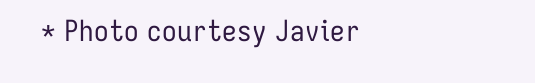* Photo courtesy Javier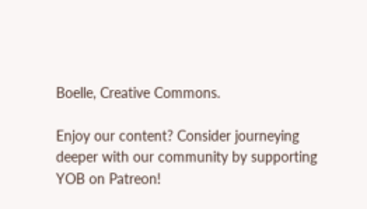Boelle, Creative Commons.

Enjoy our content? Consider journeying deeper with our community by supporting YOB on Patreon!